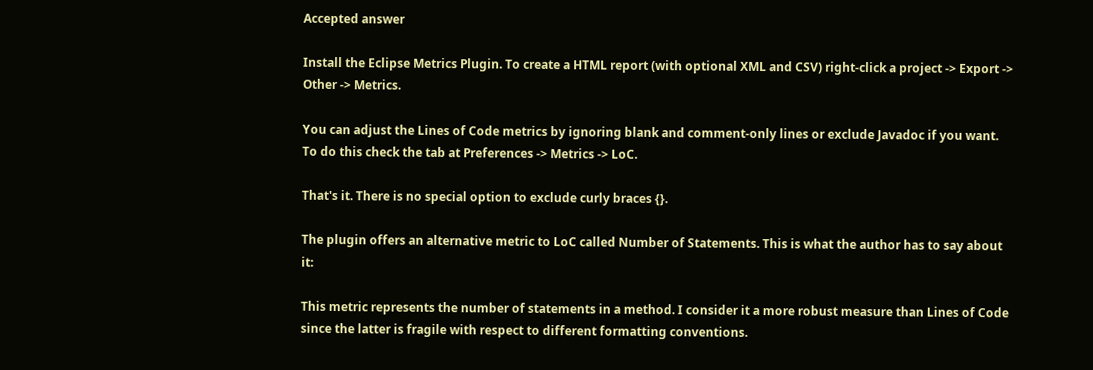Accepted answer

Install the Eclipse Metrics Plugin. To create a HTML report (with optional XML and CSV) right-click a project -> Export -> Other -> Metrics.

You can adjust the Lines of Code metrics by ignoring blank and comment-only lines or exclude Javadoc if you want. To do this check the tab at Preferences -> Metrics -> LoC.

That's it. There is no special option to exclude curly braces {}.

The plugin offers an alternative metric to LoC called Number of Statements. This is what the author has to say about it:

This metric represents the number of statements in a method. I consider it a more robust measure than Lines of Code since the latter is fragile with respect to different formatting conventions.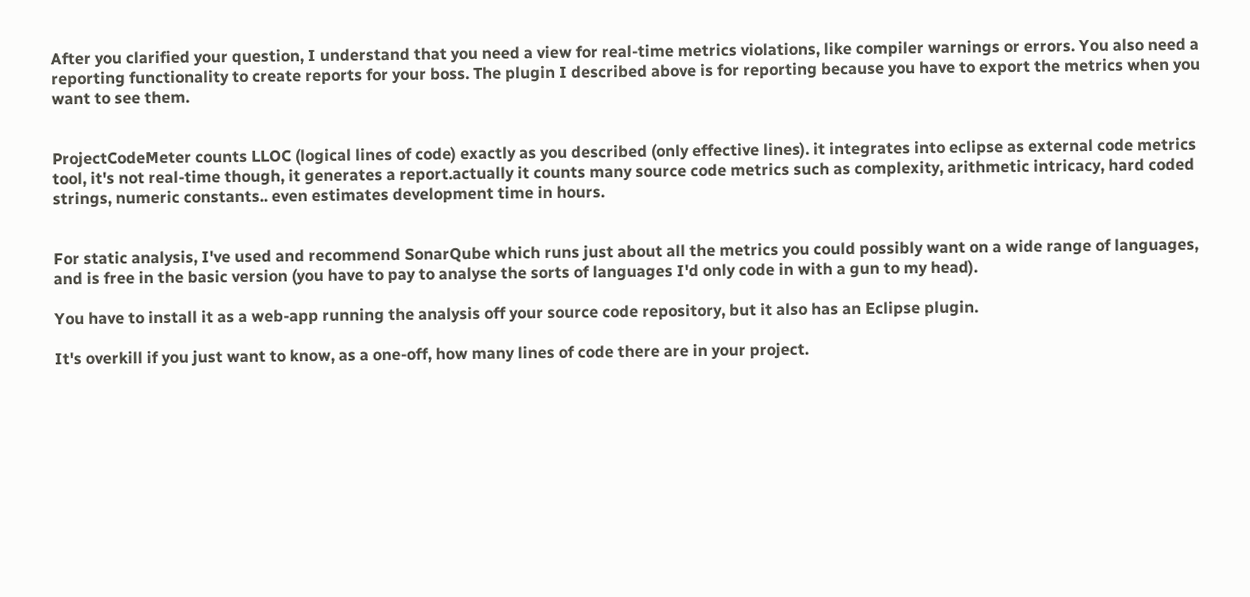After you clarified your question, I understand that you need a view for real-time metrics violations, like compiler warnings or errors. You also need a reporting functionality to create reports for your boss. The plugin I described above is for reporting because you have to export the metrics when you want to see them.


ProjectCodeMeter counts LLOC (logical lines of code) exactly as you described (only effective lines). it integrates into eclipse as external code metrics tool, it's not real-time though, it generates a report.actually it counts many source code metrics such as complexity, arithmetic intricacy, hard coded strings, numeric constants.. even estimates development time in hours.


For static analysis, I've used and recommend SonarQube which runs just about all the metrics you could possibly want on a wide range of languages, and is free in the basic version (you have to pay to analyse the sorts of languages I'd only code in with a gun to my head).

You have to install it as a web-app running the analysis off your source code repository, but it also has an Eclipse plugin.

It's overkill if you just want to know, as a one-off, how many lines of code there are in your project.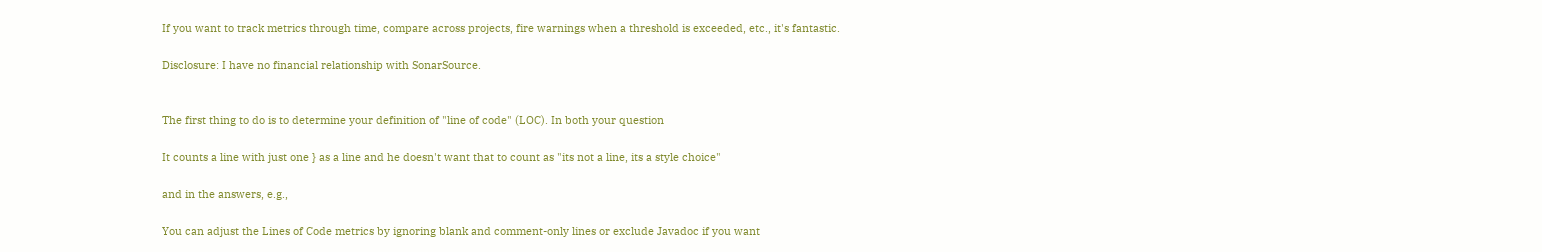If you want to track metrics through time, compare across projects, fire warnings when a threshold is exceeded, etc., it's fantastic.

Disclosure: I have no financial relationship with SonarSource.


The first thing to do is to determine your definition of "line of code" (LOC). In both your question

It counts a line with just one } as a line and he doesn't want that to count as "its not a line, its a style choice"

and in the answers, e.g.,

You can adjust the Lines of Code metrics by ignoring blank and comment-only lines or exclude Javadoc if you want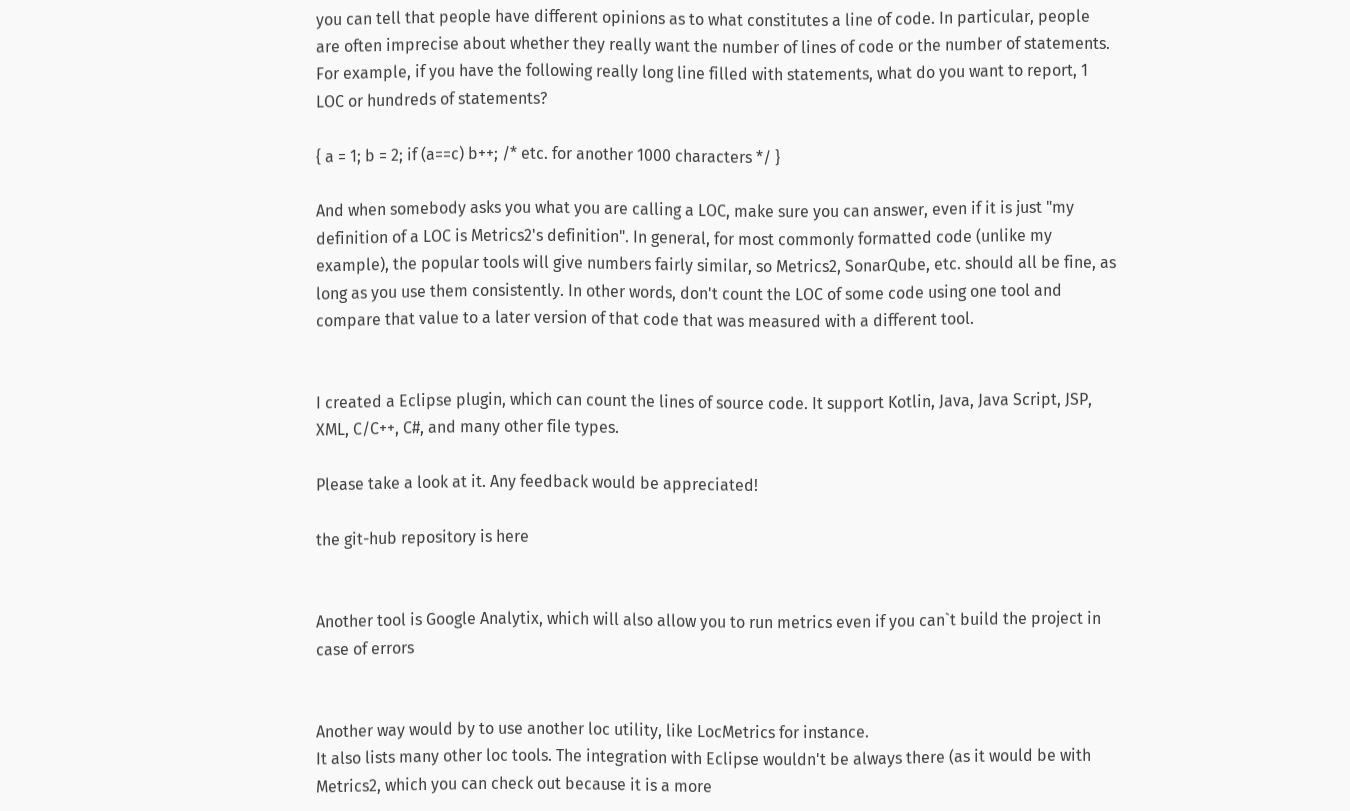you can tell that people have different opinions as to what constitutes a line of code. In particular, people are often imprecise about whether they really want the number of lines of code or the number of statements. For example, if you have the following really long line filled with statements, what do you want to report, 1 LOC or hundreds of statements?

{ a = 1; b = 2; if (a==c) b++; /* etc. for another 1000 characters */ }

And when somebody asks you what you are calling a LOC, make sure you can answer, even if it is just "my definition of a LOC is Metrics2's definition". In general, for most commonly formatted code (unlike my example), the popular tools will give numbers fairly similar, so Metrics2, SonarQube, etc. should all be fine, as long as you use them consistently. In other words, don't count the LOC of some code using one tool and compare that value to a later version of that code that was measured with a different tool.


I created a Eclipse plugin, which can count the lines of source code. It support Kotlin, Java, Java Script, JSP, XML, C/C++, C#, and many other file types.

Please take a look at it. Any feedback would be appreciated!

the git-hub repository is here


Another tool is Google Analytix, which will also allow you to run metrics even if you can`t build the project in case of errors


Another way would by to use another loc utility, like LocMetrics for instance.
It also lists many other loc tools. The integration with Eclipse wouldn't be always there (as it would be with Metrics2, which you can check out because it is a more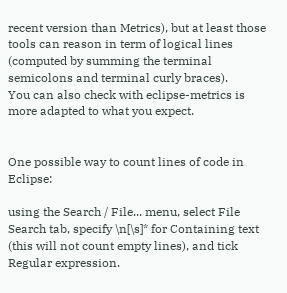recent version than Metrics), but at least those tools can reason in term of logical lines (computed by summing the terminal semicolons and terminal curly braces).
You can also check with eclipse-metrics is more adapted to what you expect.


One possible way to count lines of code in Eclipse:

using the Search / File... menu, select File Search tab, specify \n[\s]* for Containing text (this will not count empty lines), and tick Regular expression.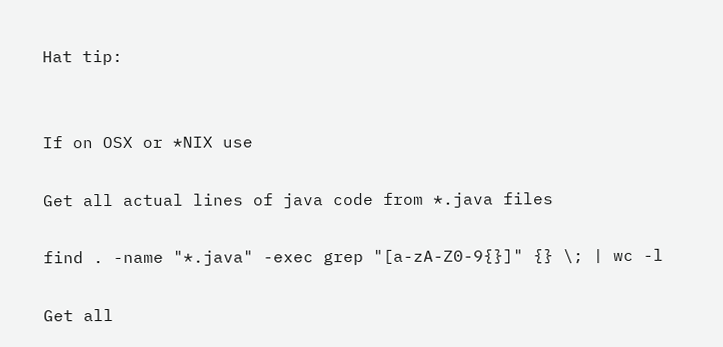Hat tip:


If on OSX or *NIX use

Get all actual lines of java code from *.java files

find . -name "*.java" -exec grep "[a-zA-Z0-9{}]" {} \; | wc -l

Get all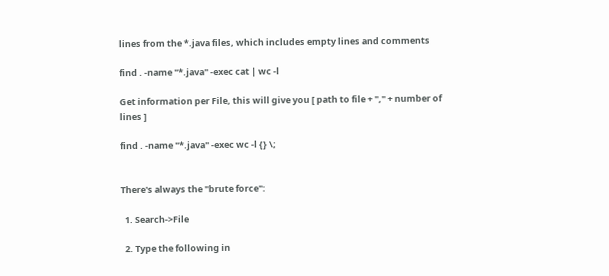lines from the *.java files, which includes empty lines and comments

find . -name "*.java" -exec cat | wc -l

Get information per File, this will give you [ path to file + "," + number of lines ]

find . -name "*.java" -exec wc -l {} \;


There's always the "brute force":

  1. Search->File

  2. Type the following in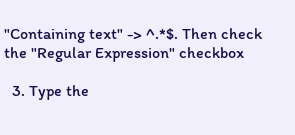"Containing text" -> ^.*$. Then check the "Regular Expression" checkbox

  3. Type the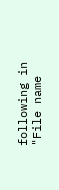following in "File name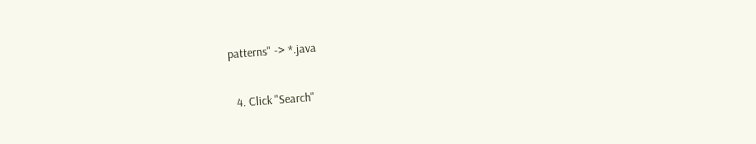patterns" -> *.java

  4. Click "Search"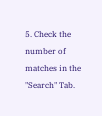5. Check the number of matches in the "Search" Tab.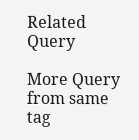Related Query

More Query from same tag